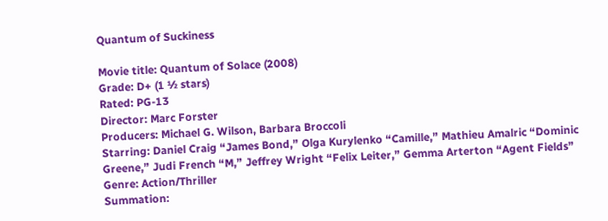Quantum of Suckiness

Movie title: Quantum of Solace (2008)
Grade: D+ (1 ½ stars)
Rated: PG-13
Director: Marc Forster
Producers: Michael G. Wilson, Barbara Broccoli
Starring: Daniel Craig “James Bond,” Olga Kurylenko “Camille,” Mathieu Amalric “Dominic Greene,” Judi French “M,” Jeffrey Wright “Felix Leiter,” Gemma Arterton “Agent Fields”
Genre: Action/Thriller
Summation: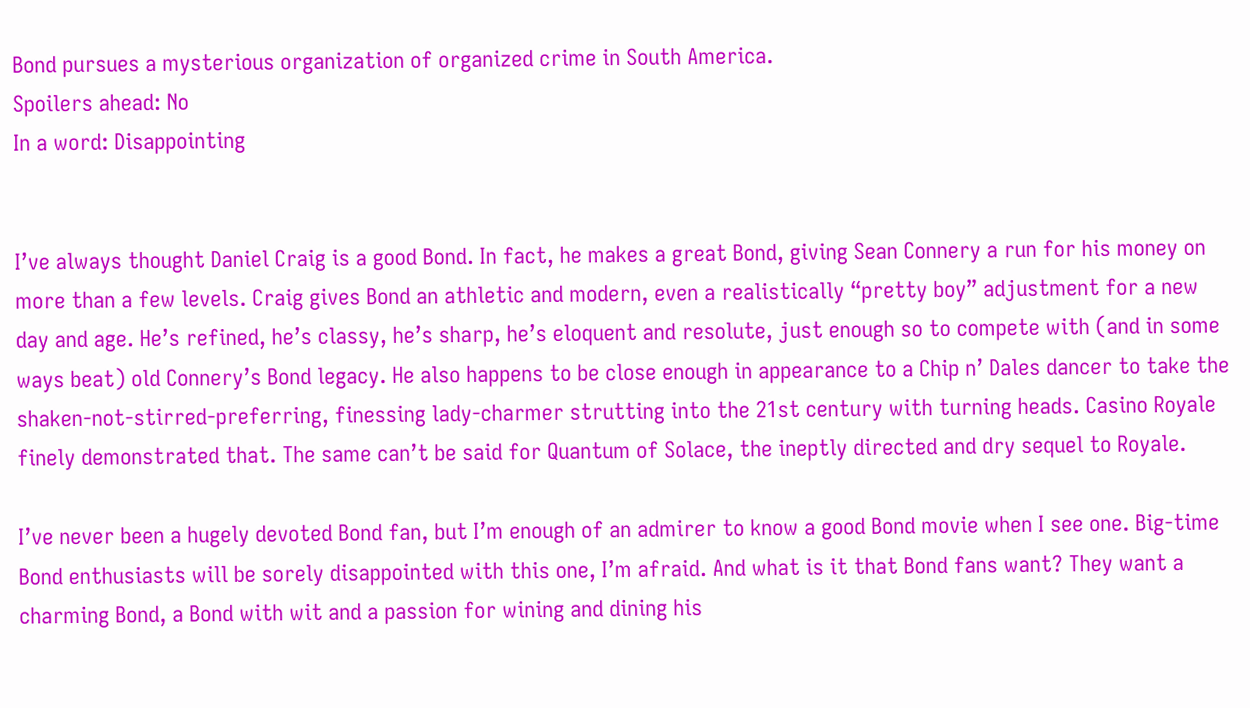Bond pursues a mysterious organization of organized crime in South America.
Spoilers ahead: No
In a word: Disappointing


I’ve always thought Daniel Craig is a good Bond. In fact, he makes a great Bond, giving Sean Connery a run for his money on more than a few levels. Craig gives Bond an athletic and modern, even a realistically “pretty boy” adjustment for a new day and age. He’s refined, he’s classy, he’s sharp, he’s eloquent and resolute, just enough so to compete with (and in some ways beat) old Connery’s Bond legacy. He also happens to be close enough in appearance to a Chip n’ Dales dancer to take the shaken-not-stirred-preferring, finessing lady-charmer strutting into the 21st century with turning heads. Casino Royale finely demonstrated that. The same can’t be said for Quantum of Solace, the ineptly directed and dry sequel to Royale.

I’ve never been a hugely devoted Bond fan, but I’m enough of an admirer to know a good Bond movie when I see one. Big-time Bond enthusiasts will be sorely disappointed with this one, I’m afraid. And what is it that Bond fans want? They want a charming Bond, a Bond with wit and a passion for wining and dining his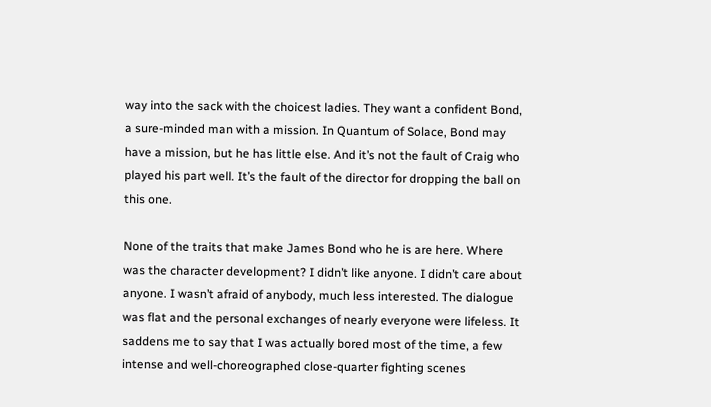way into the sack with the choicest ladies. They want a confident Bond, a sure-minded man with a mission. In Quantum of Solace, Bond may have a mission, but he has little else. And it’s not the fault of Craig who played his part well. It’s the fault of the director for dropping the ball on this one.

None of the traits that make James Bond who he is are here. Where was the character development? I didn’t like anyone. I didn’t care about anyone. I wasn’t afraid of anybody, much less interested. The dialogue was flat and the personal exchanges of nearly everyone were lifeless. It saddens me to say that I was actually bored most of the time, a few intense and well-choreographed close-quarter fighting scenes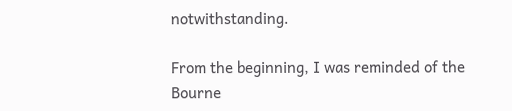notwithstanding.

From the beginning, I was reminded of the Bourne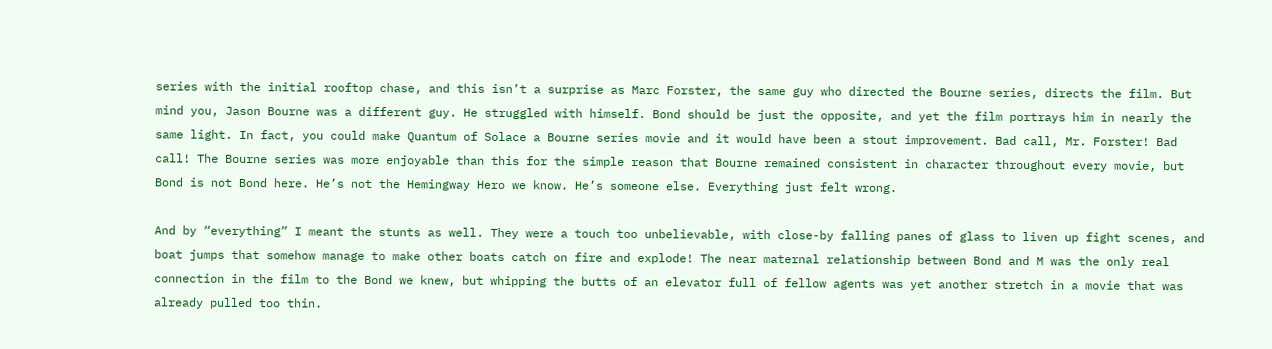series with the initial rooftop chase, and this isn’t a surprise as Marc Forster, the same guy who directed the Bourne series, directs the film. But mind you, Jason Bourne was a different guy. He struggled with himself. Bond should be just the opposite, and yet the film portrays him in nearly the same light. In fact, you could make Quantum of Solace a Bourne series movie and it would have been a stout improvement. Bad call, Mr. Forster! Bad call! The Bourne series was more enjoyable than this for the simple reason that Bourne remained consistent in character throughout every movie, but Bond is not Bond here. He’s not the Hemingway Hero we know. He’s someone else. Everything just felt wrong.

And by “everything” I meant the stunts as well. They were a touch too unbelievable, with close-by falling panes of glass to liven up fight scenes, and boat jumps that somehow manage to make other boats catch on fire and explode! The near maternal relationship between Bond and M was the only real connection in the film to the Bond we knew, but whipping the butts of an elevator full of fellow agents was yet another stretch in a movie that was already pulled too thin.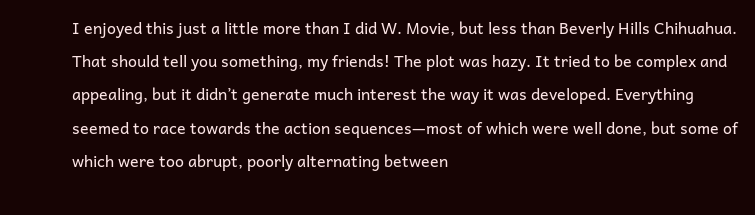I enjoyed this just a little more than I did W. Movie, but less than Beverly Hills Chihuahua. That should tell you something, my friends! The plot was hazy. It tried to be complex and appealing, but it didn’t generate much interest the way it was developed. Everything seemed to race towards the action sequences—most of which were well done, but some of which were too abrupt, poorly alternating between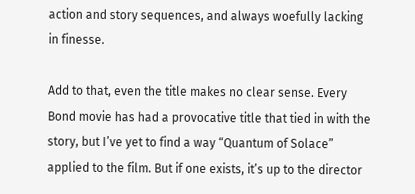action and story sequences, and always woefully lacking in finesse.

Add to that, even the title makes no clear sense. Every Bond movie has had a provocative title that tied in with the story, but I’ve yet to find a way “Quantum of Solace” applied to the film. But if one exists, it’s up to the director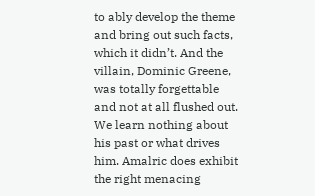to ably develop the theme and bring out such facts, which it didn’t. And the villain, Dominic Greene, was totally forgettable and not at all flushed out. We learn nothing about his past or what drives him. Amalric does exhibit the right menacing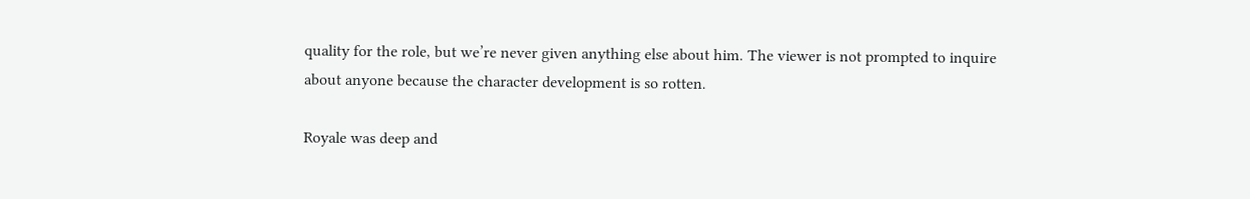quality for the role, but we’re never given anything else about him. The viewer is not prompted to inquire about anyone because the character development is so rotten.

Royale was deep and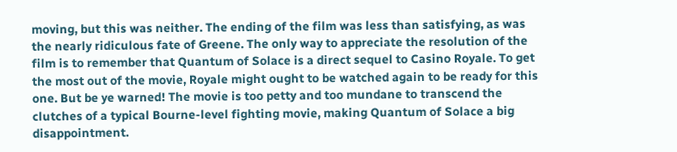moving, but this was neither. The ending of the film was less than satisfying, as was the nearly ridiculous fate of Greene. The only way to appreciate the resolution of the film is to remember that Quantum of Solace is a direct sequel to Casino Royale. To get the most out of the movie, Royale might ought to be watched again to be ready for this one. But be ye warned! The movie is too petty and too mundane to transcend the clutches of a typical Bourne-level fighting movie, making Quantum of Solace a big disappointment.